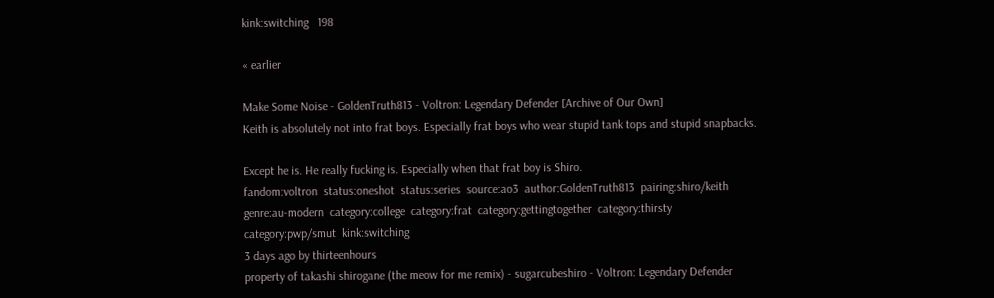kink:switching   198

« earlier

Make Some Noise - GoldenTruth813 - Voltron: Legendary Defender [Archive of Our Own]
Keith is absolutely not into frat boys. Especially frat boys who wear stupid tank tops and stupid snapbacks.

Except he is. He really fucking is. Especially when that frat boy is Shiro.
fandom:voltron  status:oneshot  status:series  source:ao3  author:GoldenTruth813  pairing:shiro/keith  genre:au-modern  category:college  category:frat  category:gettingtogether  category:thirsty  category:pwp/smut  kink:switching
3 days ago by thirteenhours
property of takashi shirogane (the meow for me remix) - sugarcubeshiro - Voltron: Legendary Defender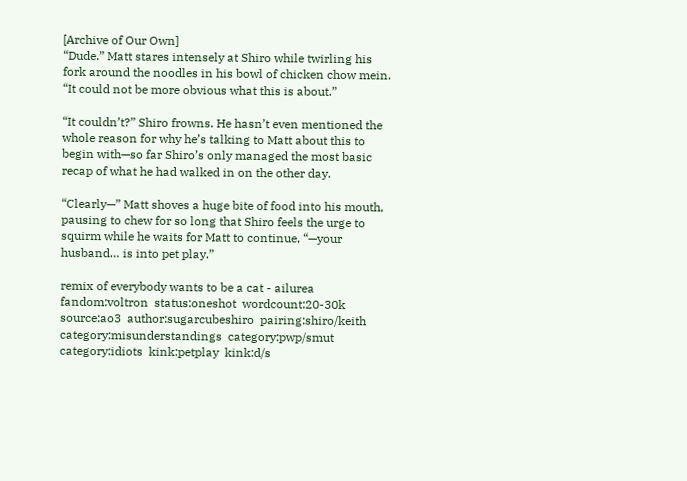[Archive of Our Own]
“Dude.” Matt stares intensely at Shiro while twirling his fork around the noodles in his bowl of chicken chow mein. “It could not be more obvious what this is about.”

“It couldn’t?” Shiro frowns. He hasn’t even mentioned the whole reason for why he’s talking to Matt about this to begin with—so far Shiro’s only managed the most basic recap of what he had walked in on the other day.

“Clearly—” Matt shoves a huge bite of food into his mouth, pausing to chew for so long that Shiro feels the urge to squirm while he waits for Matt to continue, “—your husband… is into pet play.”

remix of everybody wants to be a cat - ailurea
fandom:voltron  status:oneshot  wordcount:20-30k  source:ao3  author:sugarcubeshiro  pairing:shiro/keith  category:misunderstandings  category:pwp/smut  category:idiots  kink:petplay  kink:d/s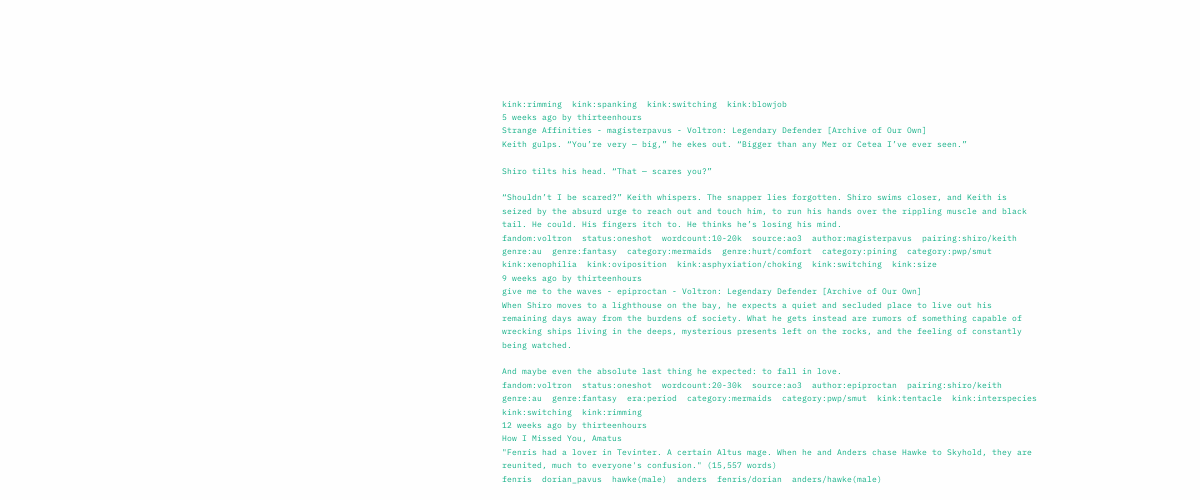kink:rimming  kink:spanking  kink:switching  kink:blowjob
5 weeks ago by thirteenhours
Strange Affinities - magisterpavus - Voltron: Legendary Defender [Archive of Our Own]
Keith gulps. “You’re very — big,” he ekes out. “Bigger than any Mer or Cetea I’ve ever seen.”

Shiro tilts his head. “That — scares you?”

“Shouldn’t I be scared?” Keith whispers. The snapper lies forgotten. Shiro swims closer, and Keith is seized by the absurd urge to reach out and touch him, to run his hands over the rippling muscle and black tail. He could. His fingers itch to. He thinks he’s losing his mind.
fandom:voltron  status:oneshot  wordcount:10-20k  source:ao3  author:magisterpavus  pairing:shiro/keith  genre:au  genre:fantasy  category:mermaids  genre:hurt/comfort  category:pining  category:pwp/smut  kink:xenophilia  kink:oviposition  kink:asphyxiation/choking  kink:switching  kink:size
9 weeks ago by thirteenhours
give me to the waves - epiproctan - Voltron: Legendary Defender [Archive of Our Own]
When Shiro moves to a lighthouse on the bay, he expects a quiet and secluded place to live out his remaining days away from the burdens of society. What he gets instead are rumors of something capable of wrecking ships living in the deeps, mysterious presents left on the rocks, and the feeling of constantly being watched.

And maybe even the absolute last thing he expected: to fall in love.
fandom:voltron  status:oneshot  wordcount:20-30k  source:ao3  author:epiproctan  pairing:shiro/keith  genre:au  genre:fantasy  era:period  category:mermaids  category:pwp/smut  kink:tentacle  kink:interspecies  kink:switching  kink:rimming
12 weeks ago by thirteenhours
How I Missed You, Amatus
"Fenris had a lover in Tevinter. A certain Altus mage. When he and Anders chase Hawke to Skyhold, they are reunited, much to everyone's confusion." (15,557 words)
fenris  dorian_pavus  hawke(male)  anders  fenris/dorian  anders/hawke(male)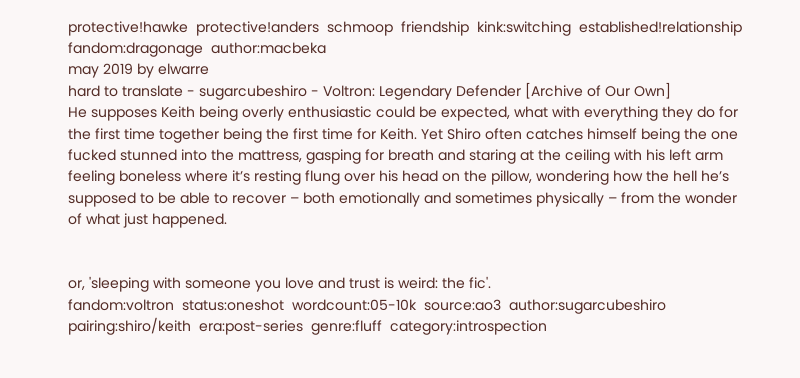protective!hawke  protective!anders  schmoop  friendship  kink:switching  established!relationship  fandom:dragonage  author:macbeka
may 2019 by elwarre
hard to translate - sugarcubeshiro - Voltron: Legendary Defender [Archive of Our Own]
He supposes Keith being overly enthusiastic could be expected, what with everything they do for the first time together being the first time for Keith. Yet Shiro often catches himself being the one fucked stunned into the mattress, gasping for breath and staring at the ceiling with his left arm feeling boneless where it’s resting flung over his head on the pillow, wondering how the hell he’s supposed to be able to recover – both emotionally and sometimes physically – from the wonder of what just happened.


or, 'sleeping with someone you love and trust is weird: the fic'.
fandom:voltron  status:oneshot  wordcount:05-10k  source:ao3  author:sugarcubeshiro  pairing:shiro/keith  era:post-series  genre:fluff  category:introspection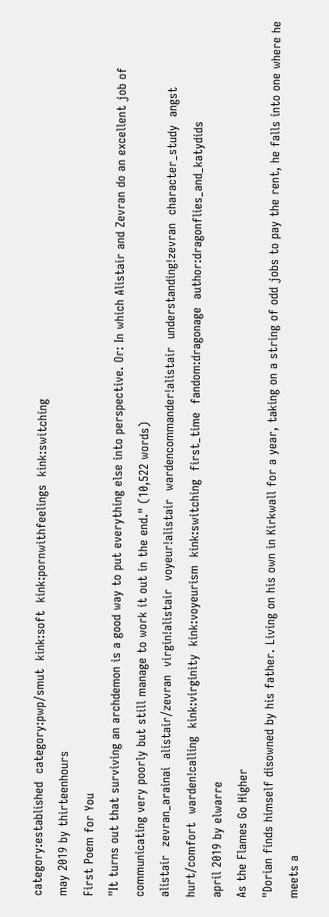category:established  category:pwp/smut  kink:soft  kink:pornwithfeelings  kink:switching
may 2019 by thirteenhours
First Poem for You
"It turns out that surviving an archdemon is a good way to put everything else into perspective. Or: In which Alistair and Zevran do an excellent job of communicating very poorly but still manage to work it out in the end." (10,522 words)
alistair  zevran_arainai  alistair/zevran  virgin!alistair  voyeur!alistair  wardencommander!alistair  understanding!zevran  character_study  angst  hurt/comfort  warden!calling  kink:virginity  kink:voyeurism  kink:switching  first_time  fandom:dragonage  author:dragonflies_and_katydids
april 2019 by elwarre
As the Flames Go Higher
"Dorian finds himself disowned by his father. Living on his own in Kirkwall for a year, taking on a string of odd jobs to pay the rent, he falls into one where he meets a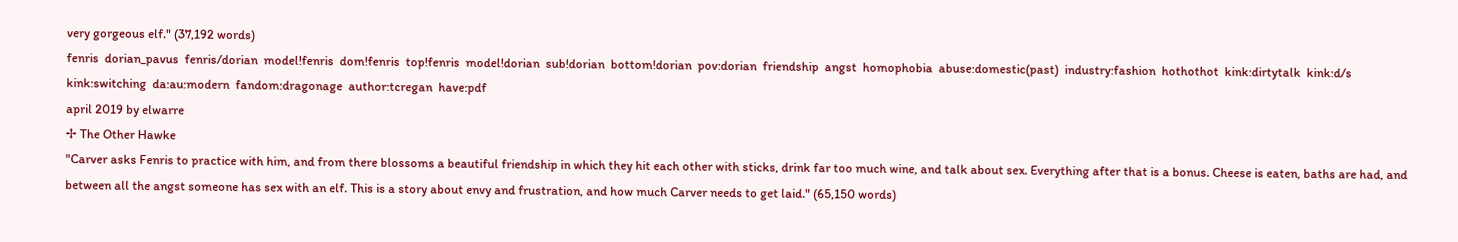very gorgeous elf." (37,192 words)
fenris  dorian_pavus  fenris/dorian  model!fenris  dom!fenris  top!fenris  model!dorian  sub!dorian  bottom!dorian  pov:dorian  friendship  angst  homophobia  abuse:domestic(past)  industry:fashion  hothothot  kink:dirtytalk  kink:d/s  kink:switching  da:au:modern  fandom:dragonage  author:tcregan  have:pdf
april 2019 by elwarre
✢ The Other Hawke
"Carver asks Fenris to practice with him, and from there blossoms a beautiful friendship in which they hit each other with sticks, drink far too much wine, and talk about sex. Everything after that is a bonus. Cheese is eaten, baths are had, and between all the angst someone has sex with an elf. This is a story about envy and frustration, and how much Carver needs to get laid." (65,150 words)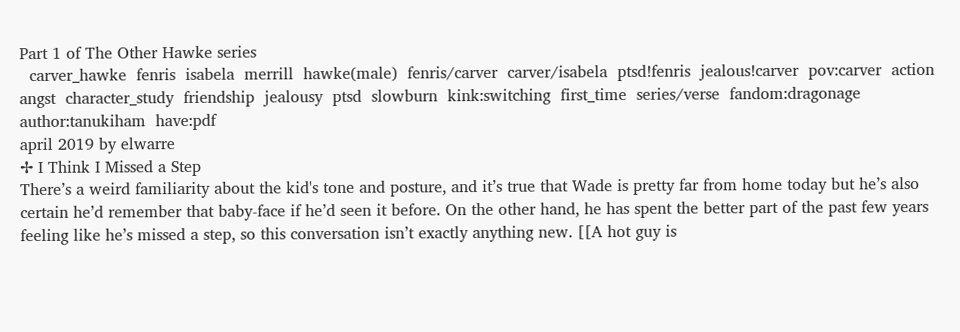Part 1 of The Other Hawke series
  carver_hawke  fenris  isabela  merrill  hawke(male)  fenris/carver  carver/isabela  ptsd!fenris  jealous!carver  pov:carver  action  angst  character_study  friendship  jealousy  ptsd  slowburn  kink:switching  first_time  series/verse  fandom:dragonage  author:tanukiham  have:pdf
april 2019 by elwarre
✢ I Think I Missed a Step
There’s a weird familiarity about the kid's tone and posture, and it’s true that Wade is pretty far from home today but he’s also certain he’d remember that baby-face if he’d seen it before. On the other hand, he has spent the better part of the past few years feeling like he’s missed a step, so this conversation isn’t exactly anything new. [[A hot guy is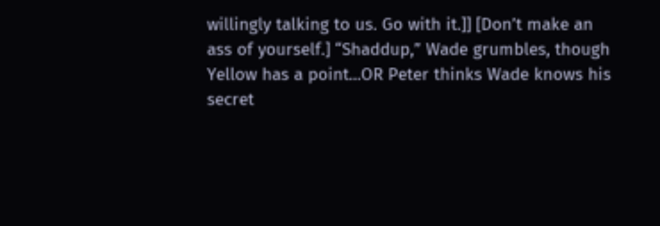willingly talking to us. Go with it.]] [Don’t make an ass of yourself.] “Shaddup,” Wade grumbles, though Yellow has a point...OR Peter thinks Wade knows his secret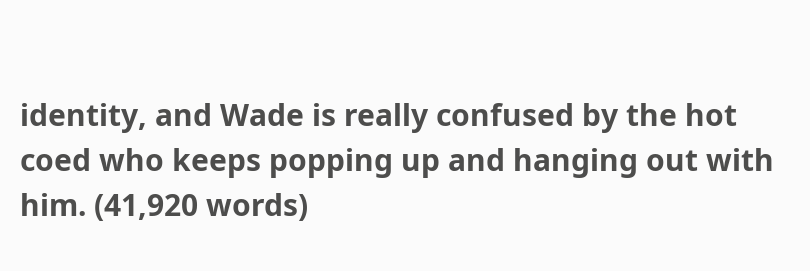identity, and Wade is really confused by the hot coed who keeps popping up and hanging out with him. (41,920 words)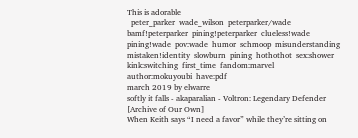This is adorable
  peter_parker  wade_wilson  peterparker/wade  bamf!peterparker  pining!peterparker  clueless!wade  pining!wade  pov:wade  humor  schmoop  misunderstanding  mistaken!identity  slowburn  pining  hothothot  sex:shower  kink:switching  first_time  fandom:marvel  author:mokuyoubi  have:pdf
march 2019 by elwarre
softly it falls - akaparalian - Voltron: Legendary Defender [Archive of Our Own]
When Keith says “I need a favor” while they’re sitting on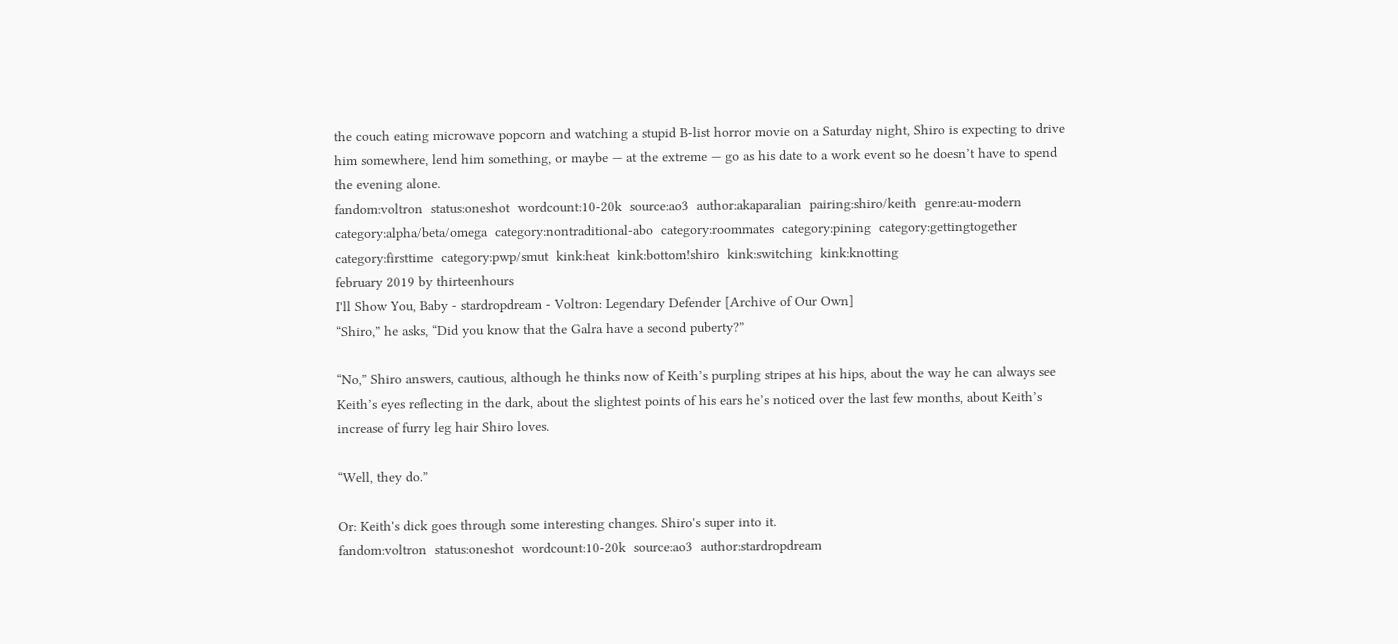the couch eating microwave popcorn and watching a stupid B-list horror movie on a Saturday night, Shiro is expecting to drive him somewhere, lend him something, or maybe — at the extreme — go as his date to a work event so he doesn’t have to spend the evening alone.
fandom:voltron  status:oneshot  wordcount:10-20k  source:ao3  author:akaparalian  pairing:shiro/keith  genre:au-modern  category:alpha/beta/omega  category:nontraditional-abo  category:roommates  category:pining  category:gettingtogether  category:firsttime  category:pwp/smut  kink:heat  kink:bottom!shiro  kink:switching  kink:knotting
february 2019 by thirteenhours
I'll Show You, Baby - stardropdream - Voltron: Legendary Defender [Archive of Our Own]
“Shiro,” he asks, “Did you know that the Galra have a second puberty?”

“No,” Shiro answers, cautious, although he thinks now of Keith’s purpling stripes at his hips, about the way he can always see Keith’s eyes reflecting in the dark, about the slightest points of his ears he’s noticed over the last few months, about Keith’s increase of furry leg hair Shiro loves.

“Well, they do.”

Or: Keith's dick goes through some interesting changes. Shiro's super into it.
fandom:voltron  status:oneshot  wordcount:10-20k  source:ao3  author:stardropdream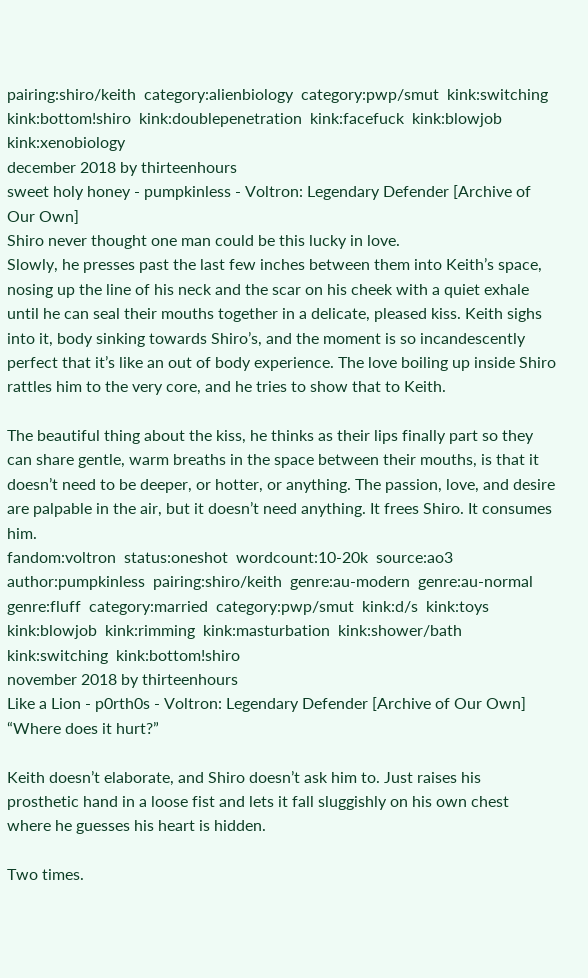pairing:shiro/keith  category:alienbiology  category:pwp/smut  kink:switching  kink:bottom!shiro  kink:doublepenetration  kink:facefuck  kink:blowjob  kink:xenobiology
december 2018 by thirteenhours
sweet holy honey - pumpkinless - Voltron: Legendary Defender [Archive of Our Own]
Shiro never thought one man could be this lucky in love.
Slowly, he presses past the last few inches between them into Keith’s space, nosing up the line of his neck and the scar on his cheek with a quiet exhale until he can seal their mouths together in a delicate, pleased kiss. Keith sighs into it, body sinking towards Shiro’s, and the moment is so incandescently perfect that it’s like an out of body experience. The love boiling up inside Shiro rattles him to the very core, and he tries to show that to Keith.

The beautiful thing about the kiss, he thinks as their lips finally part so they can share gentle, warm breaths in the space between their mouths, is that it doesn’t need to be deeper, or hotter, or anything. The passion, love, and desire are palpable in the air, but it doesn’t need anything. It frees Shiro. It consumes him.
fandom:voltron  status:oneshot  wordcount:10-20k  source:ao3  author:pumpkinless  pairing:shiro/keith  genre:au-modern  genre:au-normal  genre:fluff  category:married  category:pwp/smut  kink:d/s  kink:toys  kink:blowjob  kink:rimming  kink:masturbation  kink:shower/bath  kink:switching  kink:bottom!shiro
november 2018 by thirteenhours
Like a Lion - p0rth0s - Voltron: Legendary Defender [Archive of Our Own]
“Where does it hurt?”

Keith doesn’t elaborate, and Shiro doesn’t ask him to. Just raises his prosthetic hand in a loose fist and lets it fall sluggishly on his own chest where he guesses his heart is hidden.

Two times.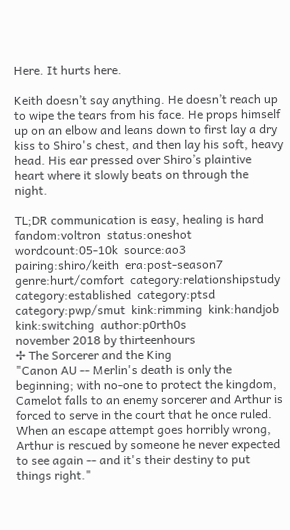Here. It hurts here.

Keith doesn’t say anything. He doesn’t reach up to wipe the tears from his face. He props himself up on an elbow and leans down to first lay a dry kiss to Shiro's chest, and then lay his soft, heavy head. His ear pressed over Shiro’s plaintive heart where it slowly beats on through the night.

TL;DR communication is easy, healing is hard
fandom:voltron  status:oneshot  wordcount:05-10k  source:ao3  pairing:shiro/keith  era:post-season7  genre:hurt/comfort  category:relationshipstudy  category:established  category:ptsd  category:pwp/smut  kink:rimming  kink:handjob  kink:switching  author:p0rth0s
november 2018 by thirteenhours
✢ The Sorcerer and the King
"Canon AU -- Merlin's death is only the beginning; with no-one to protect the kingdom, Camelot falls to an enemy sorcerer and Arthur is forced to serve in the court that he once ruled. When an escape attempt goes horribly wrong, Arthur is rescued by someone he never expected to see again -- and it's their destiny to put things right."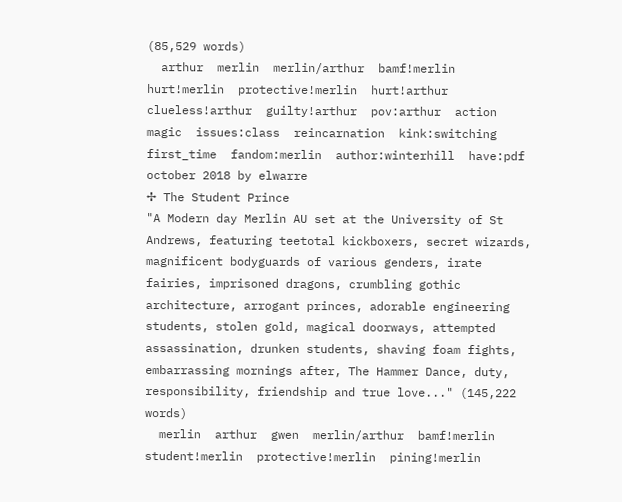(85,529 words)
  arthur  merlin  merlin/arthur  bamf!merlin  hurt!merlin  protective!merlin  hurt!arthur  clueless!arthur  guilty!arthur  pov:arthur  action  magic  issues:class  reincarnation  kink:switching  first_time  fandom:merlin  author:winterhill  have:pdf
october 2018 by elwarre
✢ The Student Prince
"A Modern day Merlin AU set at the University of St Andrews, featuring teetotal kickboxers, secret wizards, magnificent bodyguards of various genders, irate fairies, imprisoned dragons, crumbling gothic architecture, arrogant princes, adorable engineering students, stolen gold, magical doorways, attempted assassination, drunken students, shaving foam fights, embarrassing mornings after, The Hammer Dance, duty, responsibility, friendship and true love..." (145,222 words)
  merlin  arthur  gwen  merlin/arthur  bamf!merlin  student!merlin  protective!merlin  pining!merlin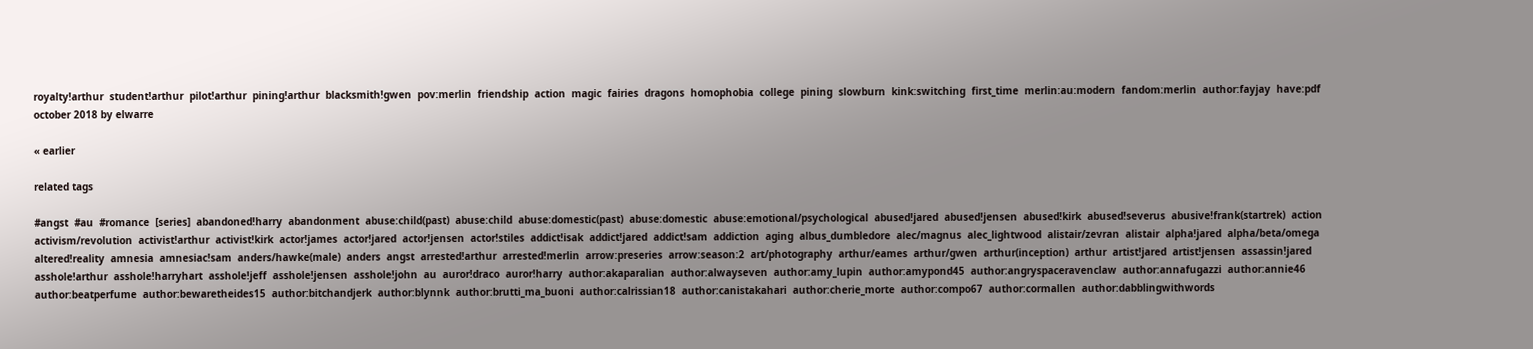royalty!arthur  student!arthur  pilot!arthur  pining!arthur  blacksmith!gwen  pov:merlin  friendship  action  magic  fairies  dragons  homophobia  college  pining  slowburn  kink:switching  first_time  merlin:au:modern  fandom:merlin  author:fayjay  have:pdf
october 2018 by elwarre

« earlier

related tags

#angst  #au  #romance  [series]  abandoned!harry  abandonment  abuse:child(past)  abuse:child  abuse:domestic(past)  abuse:domestic  abuse:emotional/psychological  abused!jared  abused!jensen  abused!kirk  abused!severus  abusive!frank(startrek)  action  activism/revolution  activist!arthur  activist!kirk  actor!james  actor!jared  actor!jensen  actor!stiles  addict!isak  addict!jared  addict!sam  addiction  aging  albus_dumbledore  alec/magnus  alec_lightwood  alistair/zevran  alistair  alpha!jared  alpha/beta/omega  altered!reality  amnesia  amnesiac!sam  anders/hawke(male)  anders  angst  arrested!arthur  arrested!merlin  arrow:preseries  arrow:season:2  art/photography  arthur/eames  arthur/gwen  arthur(inception)  arthur  artist!jared  artist!jensen  assassin!jared  asshole!arthur  asshole!harryhart  asshole!jeff  asshole!jensen  asshole!john  au  auror!draco  auror!harry  author:akaparalian  author:alwayseven  author:amy_lupin  author:amypond45  author:angryspaceravenclaw  author:annafugazzi  author:annie46  author:beatperfume  author:bewaretheides15  author:bitchandjerk  author:blynnk  author:brutti_ma_buoni  author:calrissian18  author:canistakahari  author:cherie_morte  author:compo67  author:cormallen  author:dabblingwithwords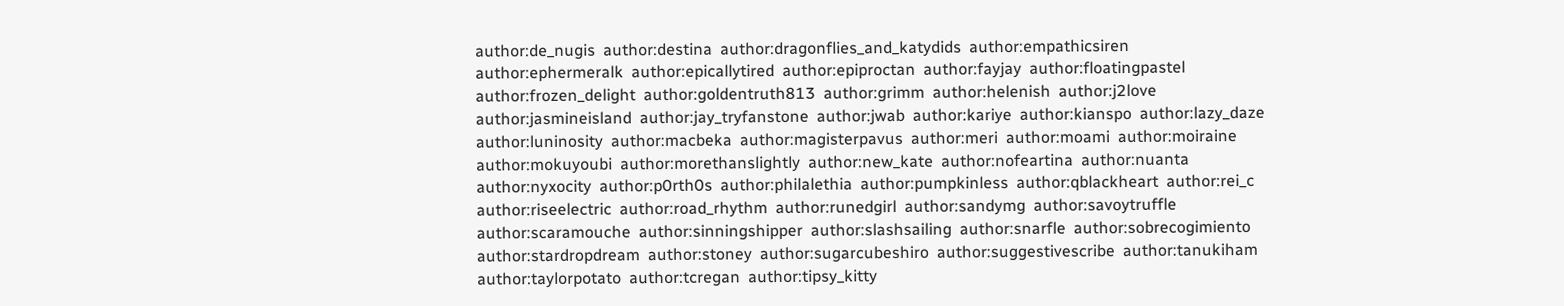author:de_nugis  author:destina  author:dragonflies_and_katydids  author:empathicsiren  author:ephermeralk  author:epicallytired  author:epiproctan  author:fayjay  author:floatingpastel  author:frozen_delight  author:goldentruth813  author:grimm  author:helenish  author:j2love  author:jasmineisland  author:jay_tryfanstone  author:jwab  author:kariye  author:kianspo  author:lazy_daze  author:luninosity  author:macbeka  author:magisterpavus  author:meri  author:moami  author:moiraine  author:mokuyoubi  author:morethanslightly  author:new_kate  author:nofeartina  author:nuanta  author:nyxocity  author:p0rth0s  author:philalethia  author:pumpkinless  author:qblackheart  author:rei_c  author:riseelectric  author:road_rhythm  author:runedgirl  author:sandymg  author:savoytruffle  author:scaramouche  author:sinningshipper  author:slashsailing  author:snarfle  author:sobrecogimiento  author:stardropdream  author:stoney  author:sugarcubeshiro  author:suggestivescribe  author:tanukiham  author:taylorpotato  author:tcregan  author:tipsy_kitty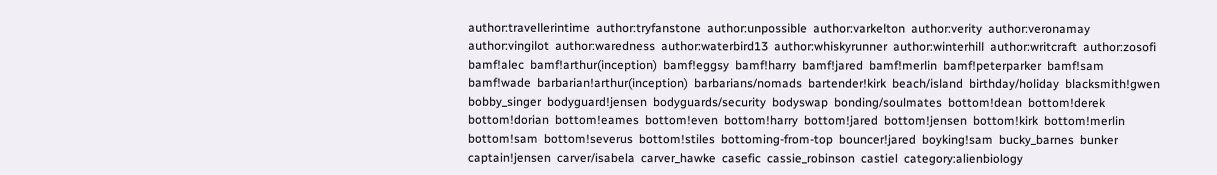author:travellerintime  author:tryfanstone  author:unpossible  author:varkelton  author:verity  author:veronamay  author:vingilot  author:waredness  author:waterbird13  author:whiskyrunner  author:winterhill  author:writcraft  author:zosofi  bamf!alec  bamf!arthur(inception)  bamf!eggsy  bamf!harry  bamf!jared  bamf!merlin  bamf!peterparker  bamf!sam  bamf!wade  barbarian!arthur(inception)  barbarians/nomads  bartender!kirk  beach/island  birthday/holiday  blacksmith!gwen  bobby_singer  bodyguard!jensen  bodyguards/security  bodyswap  bonding/soulmates  bottom!dean  bottom!derek  bottom!dorian  bottom!eames  bottom!even  bottom!harry  bottom!jared  bottom!jensen  bottom!kirk  bottom!merlin  bottom!sam  bottom!severus  bottom!stiles  bottoming-from-top  bouncer!jared  boyking!sam  bucky_barnes  bunker  captain!jensen  carver/isabela  carver_hawke  casefic  cassie_robinson  castiel  category:alienbiology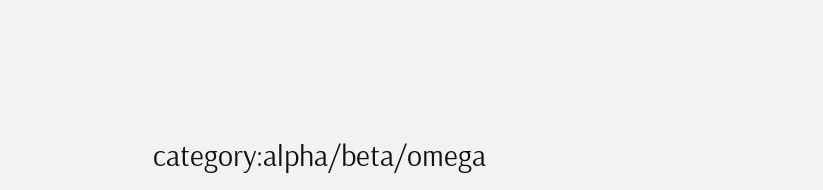category:alpha/beta/omega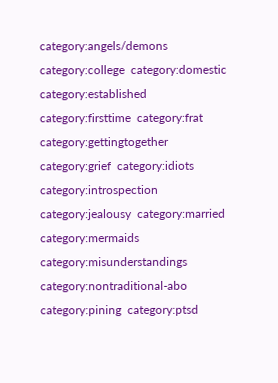category:angels/demons  category:college  category:domestic  category:established  category:firsttime  category:frat  category:gettingtogether  category:grief  category:idiots  category:introspection  category:jealousy  category:married  category:mermaids  category:misunderstandings  category:nontraditional-abo  category:pining  category:ptsd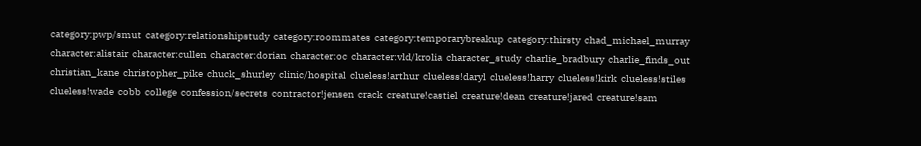category:pwp/smut  category:relationshipstudy  category:roommates  category:temporarybreakup  category:thirsty  chad_michael_murray  character:alistair  character:cullen  character:dorian  character:oc  character:vld/krolia  character_study  charlie_bradbury  charlie_finds_out  christian_kane  christopher_pike  chuck_shurley  clinic/hospital  clueless!arthur  clueless!daryl  clueless!harry  clueless!kirk  clueless!stiles  clueless!wade  cobb  college  confession/secrets  contractor!jensen  crack  creature!castiel  creature!dean  creature!jared  creature!sam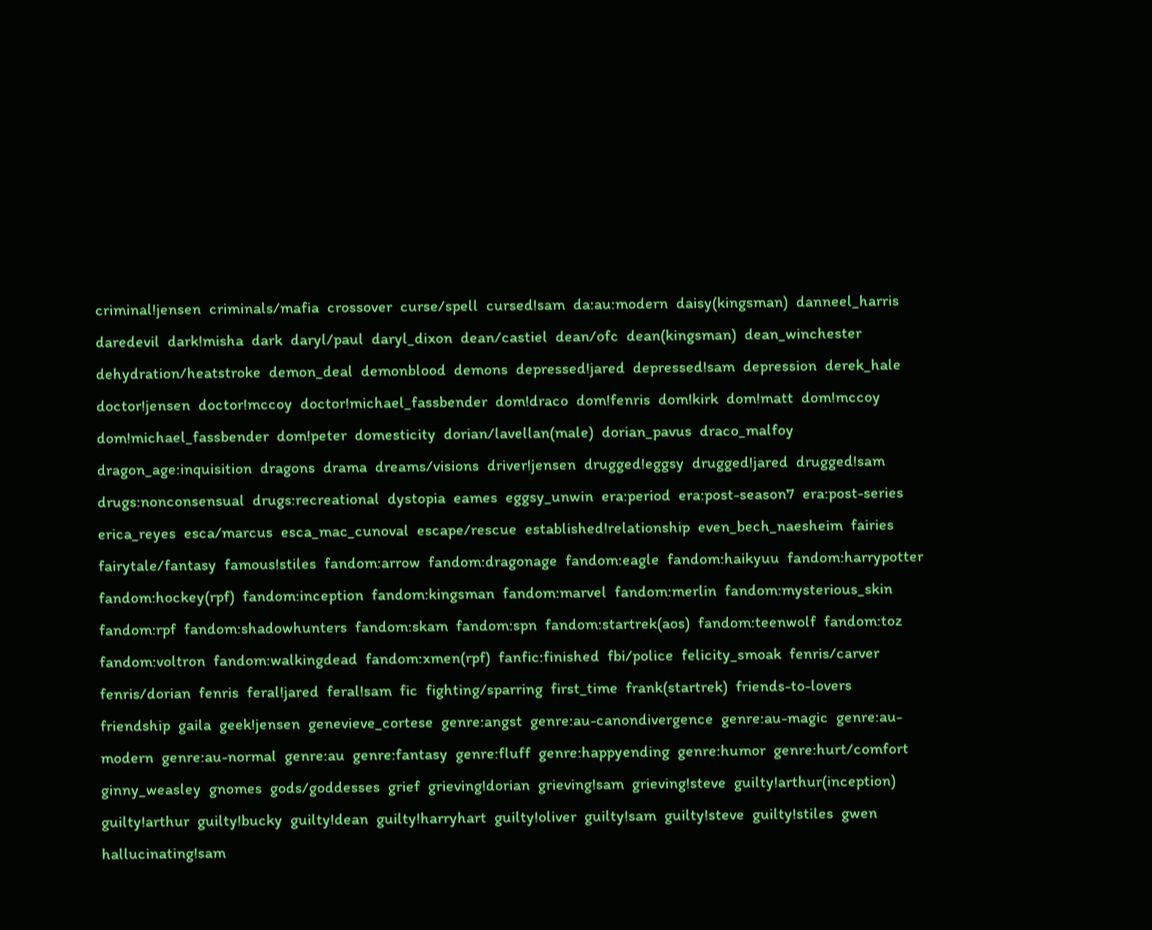criminal!jensen  criminals/mafia  crossover  curse/spell  cursed!sam  da:au:modern  daisy(kingsman)  danneel_harris  daredevil  dark!misha  dark  daryl/paul  daryl_dixon  dean/castiel  dean/ofc  dean(kingsman)  dean_winchester  dehydration/heatstroke  demon_deal  demonblood  demons  depressed!jared  depressed!sam  depression  derek_hale  doctor!jensen  doctor!mccoy  doctor!michael_fassbender  dom!draco  dom!fenris  dom!kirk  dom!matt  dom!mccoy  dom!michael_fassbender  dom!peter  domesticity  dorian/lavellan(male)  dorian_pavus  draco_malfoy  dragon_age:inquisition  dragons  drama  dreams/visions  driver!jensen  drugged!eggsy  drugged!jared  drugged!sam  drugs:nonconsensual  drugs:recreational  dystopia  eames  eggsy_unwin  era:period  era:post-season7  era:post-series  erica_reyes  esca/marcus  esca_mac_cunoval  escape/rescue  established!relationship  even_bech_naesheim  fairies  fairytale/fantasy  famous!stiles  fandom:arrow  fandom:dragonage  fandom:eagle  fandom:haikyuu  fandom:harrypotter  fandom:hockey(rpf)  fandom:inception  fandom:kingsman  fandom:marvel  fandom:merlin  fandom:mysterious_skin  fandom:rpf  fandom:shadowhunters  fandom:skam  fandom:spn  fandom:startrek(aos)  fandom:teenwolf  fandom:toz  fandom:voltron  fandom:walkingdead  fandom:xmen(rpf)  fanfic:finished  fbi/police  felicity_smoak  fenris/carver  fenris/dorian  fenris  feral!jared  feral!sam  fic  fighting/sparring  first_time  frank(startrek)  friends-to-lovers  friendship  gaila  geek!jensen  genevieve_cortese  genre:angst  genre:au-canondivergence  genre:au-magic  genre:au-modern  genre:au-normal  genre:au  genre:fantasy  genre:fluff  genre:happyending  genre:humor  genre:hurt/comfort  ginny_weasley  gnomes  gods/goddesses  grief  grieving!dorian  grieving!sam  grieving!steve  guilty!arthur(inception)  guilty!arthur  guilty!bucky  guilty!dean  guilty!harryhart  guilty!oliver  guilty!sam  guilty!steve  guilty!stiles  gwen  hallucinating!sam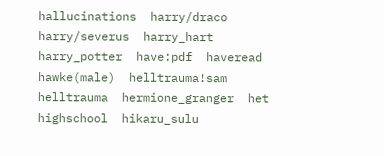hallucinations  harry/draco  harry/severus  harry_hart  harry_potter  have:pdf  haveread  hawke(male)  helltrauma!sam  helltrauma  hermione_granger  het  highschool  hikaru_sulu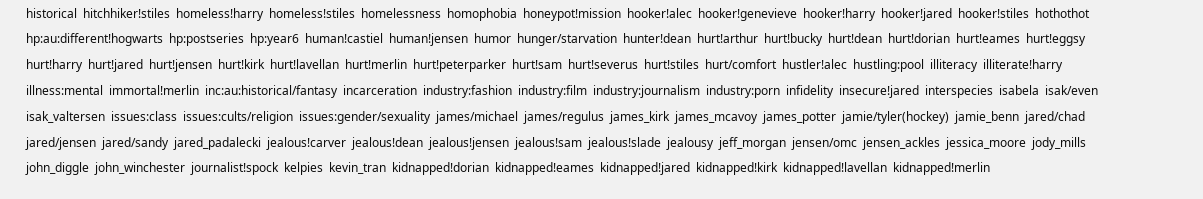historical  hitchhiker!stiles  homeless!harry  homeless!stiles  homelessness  homophobia  honeypot!mission  hooker!alec  hooker!genevieve  hooker!harry  hooker!jared  hooker!stiles  hothothot  hp:au:different!hogwarts  hp:postseries  hp:year6  human!castiel  human!jensen  humor  hunger/starvation  hunter!dean  hurt!arthur  hurt!bucky  hurt!dean  hurt!dorian  hurt!eames  hurt!eggsy  hurt!harry  hurt!jared  hurt!jensen  hurt!kirk  hurt!lavellan  hurt!merlin  hurt!peterparker  hurt!sam  hurt!severus  hurt!stiles  hurt/comfort  hustler!alec  hustling:pool  illiteracy  illiterate!harry  illness:mental  immortal!merlin  inc:au:historical/fantasy  incarceration  industry:fashion  industry:film  industry:journalism  industry:porn  infidelity  insecure!jared  interspecies  isabela  isak/even  isak_valtersen  issues:class  issues:cults/religion  issues:gender/sexuality  james/michael  james/regulus  james_kirk  james_mcavoy  james_potter  jamie/tyler(hockey)  jamie_benn  jared/chad  jared/jensen  jared/sandy  jared_padalecki  jealous!carver  jealous!dean  jealous!jensen  jealous!sam  jealous!slade  jealousy  jeff_morgan  jensen/omc  jensen_ackles  jessica_moore  jody_mills  john_diggle  john_winchester  journalist!spock  kelpies  kevin_tran  kidnapped!dorian  kidnapped!eames  kidnapped!jared  kidnapped!kirk  kidnapped!lavellan  kidnapped!merlin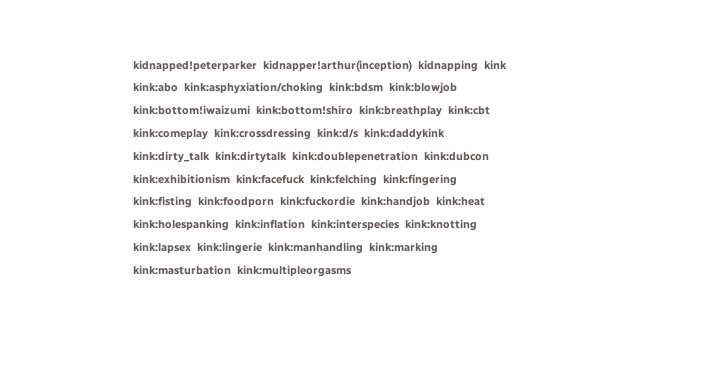kidnapped!peterparker  kidnapper!arthur(inception)  kidnapping  kink  kink:abo  kink:asphyxiation/choking  kink:bdsm  kink:blowjob  kink:bottom!iwaizumi  kink:bottom!shiro  kink:breathplay  kink:cbt  kink:comeplay  kink:crossdressing  kink:d/s  kink:daddykink  kink:dirty_talk  kink:dirtytalk  kink:doublepenetration  kink:dubcon  kink:exhibitionism  kink:facefuck  kink:felching  kink:fingering  kink:fisting  kink:foodporn  kink:fuckordie  kink:handjob  kink:heat  kink:holespanking  kink:inflation  kink:interspecies  kink:knotting  kink:lapsex  kink:lingerie  kink:manhandling  kink:marking  kink:masturbation  kink:multipleorgasms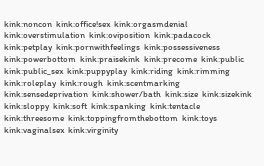kink:noncon  kink:office!sex  kink:orgasmdenial  kink:overstimulation  kink:oviposition  kink:padacock  kink:petplay  kink:pornwithfeelings  kink:possessiveness  kink:powerbottom  kink:praisekink  kink:precome  kink:public  kink:public_sex  kink:puppyplay  kink:riding  kink:rimming  kink:roleplay  kink:rough  kink:scentmarking  kink:sensedeprivation  kink:shower/bath  kink:size  kink:sizekink  kink:sloppy  kink:soft  kink:spanking  kink:tentacle  kink:threesome  kink:toppingfromthebottom  kink:toys  kink:vaginalsex  kink:virginity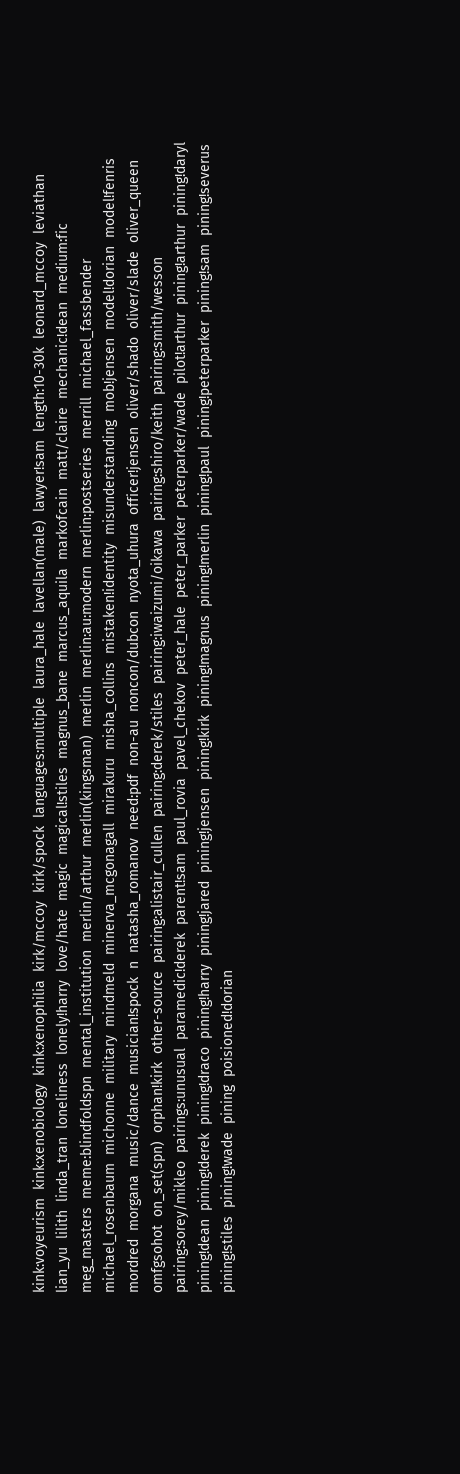kink:voyeurism  kink:xenobiology  kink:xenophilia  kirk/mccoy  kirk/spock  languages:multiple  laura_hale  lavellan(male)  lawyer!sam  length:10-30k  leonard_mccoy  leviathan  lian_yu  lilith  linda_tran  loneliness  lonely!harry  love/hate  magic  magical!stiles  magnus_bane  marcus_aquila  markofcain  matt/claire  mechanic!dean  medium:fic  meg_masters  meme:blindfoldspn  mental_institution  merlin/arthur  merlin(kingsman)  merlin  merlin:au:modern  merlin:postseries  merrill  michael_fassbender  michael_rosenbaum  michonne  military  mindmeld  minerva_mcgonagall  mirakuru  misha_collins  mistaken!identity  misunderstanding  mob!jensen  model!dorian  model!fenris  mordred  morgana  music/dance  musician!spock  n  natasha_romanov  need:pdf  non-au  noncon/dubcon  nyota_uhura  officer!jensen  oliver/shado  oliver/slade  oliver_queen  omfgsohot  on_set(spn)  orphan!kirk  other-source  pairing:alistair_cullen  pairing:derek/stiles  pairing:iwaizumi/oikawa  pairing:shiro/keith  pairing:smith/wesson  pairing:sorey/mikleo  pairings:unusual  paramedic!derek  parent!sam  paul_rovia  pavel_chekov  peter_hale  peter_parker  peterparker/wade  pilot!arthur  pining!arthur  pining!daryl  pining!dean  pining!derek  pining!draco  pining!harry  pining!jared  pining!jensen  pining!kirk  pining!magnus  pining!merlin  pining!paul  pining!peterparker  pining!sam  pining!severus  pining!stiles  pining!wade  pining  poisioned!dorian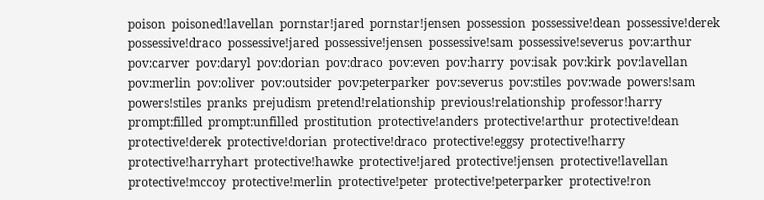poison  poisoned!lavellan  pornstar!jared  pornstar!jensen  possession  possessive!dean  possessive!derek  possessive!draco  possessive!jared  possessive!jensen  possessive!sam  possessive!severus  pov:arthur  pov:carver  pov:daryl  pov:dorian  pov:draco  pov:even  pov:harry  pov:isak  pov:kirk  pov:lavellan  pov:merlin  pov:oliver  pov:outsider  pov:peterparker  pov:severus  pov:stiles  pov:wade  powers!sam  powers!stiles  pranks  prejudism  pretend!relationship  previous!relationship  professor!harry  prompt:filled  prompt:unfilled  prostitution  protective!anders  protective!arthur  protective!dean  protective!derek  protective!dorian  protective!draco  protective!eggsy  protective!harry  protective!harryhart  protective!hawke  protective!jared  protective!jensen  protective!lavellan  protective!mccoy  protective!merlin  protective!peter  protective!peterparker  protective!ron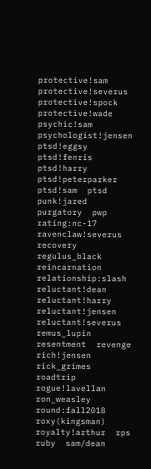protective!sam  protective!severus  protective!spock  protective!wade  psychic!sam  psychologist!jensen  ptsd!eggsy  ptsd!fenris  ptsd!harry  ptsd!peterparker  ptsd!sam  ptsd  punk!jared  purgatory  pwp  rating:nc-17  ravenclaw!severus  recovery  regulus_black  reincarnation  relationship:slash  reluctant!dean  reluctant!harry  reluctant!jensen  reluctant!severus  remus_lupin  resentment  revenge  rich!jensen  rick_grimes  roadtrip  rogue!lavellan  ron_weasley  round:fall2018  roxy(kingsman)  royalty!arthur  rps  ruby  sam/dean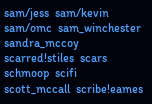sam/jess  sam/kevin  sam/omc  sam_winchester  sandra_mccoy  scarred!stiles  scars  schmoop  scifi  scott_mccall  scribe!eames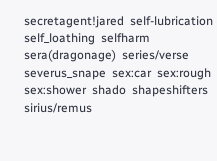secretagent!jared  self-lubrication  self_loathing  selfharm  sera(dragonage)  series/verse  severus_snape  sex:car  sex:rough  sex:shower  shado  shapeshifters  sirius/remus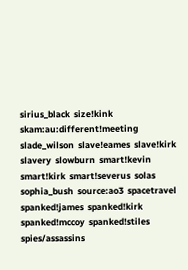sirius_black  size!kink  skam:au:different!meeting  slade_wilson  slave!eames  slave!kirk  slavery  slowburn  smart!kevin  smart!kirk  smart!severus  solas  sophia_bush  source:ao3  spacetravel  spanked!james  spanked!kirk  spanked!mccoy  spanked!stiles  spies/assassins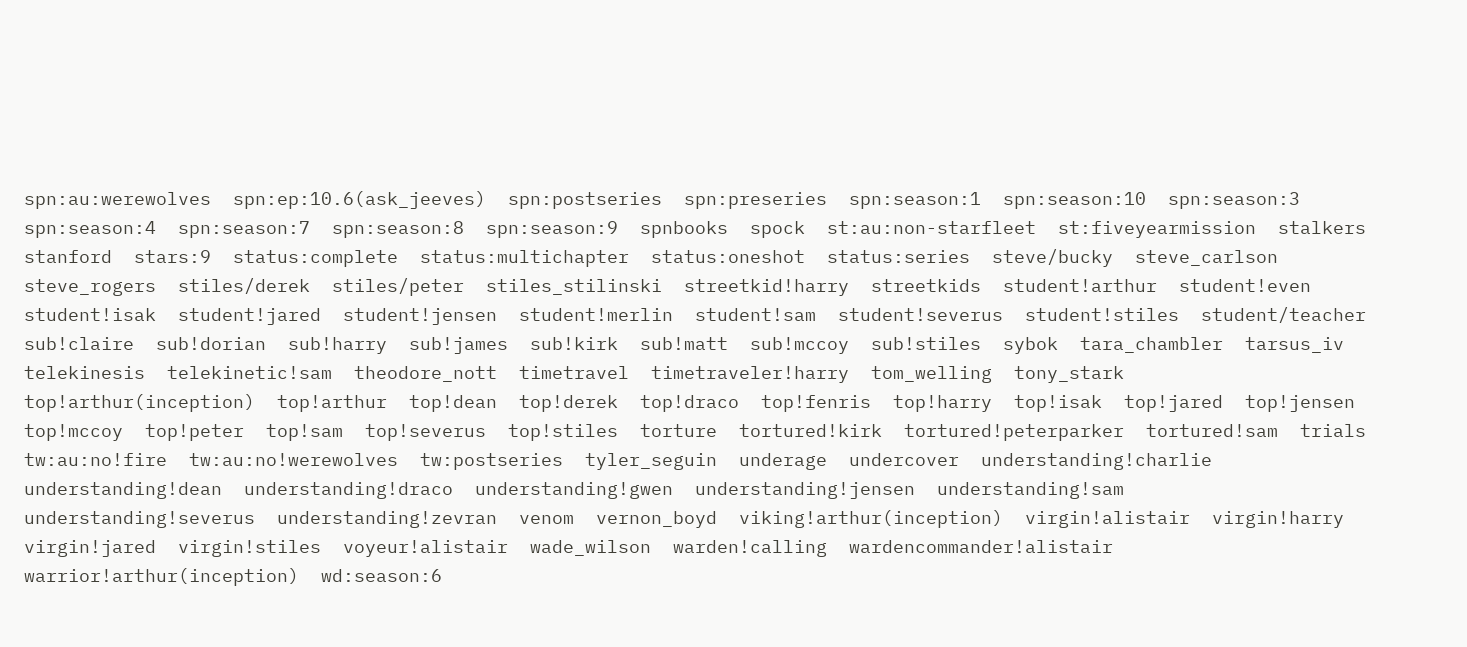spn:au:werewolves  spn:ep:10.6(ask_jeeves)  spn:postseries  spn:preseries  spn:season:1  spn:season:10  spn:season:3  spn:season:4  spn:season:7  spn:season:8  spn:season:9  spnbooks  spock  st:au:non-starfleet  st:fiveyearmission  stalkers  stanford  stars:9  status:complete  status:multichapter  status:oneshot  status:series  steve/bucky  steve_carlson  steve_rogers  stiles/derek  stiles/peter  stiles_stilinski  streetkid!harry  streetkids  student!arthur  student!even  student!isak  student!jared  student!jensen  student!merlin  student!sam  student!severus  student!stiles  student/teacher  sub!claire  sub!dorian  sub!harry  sub!james  sub!kirk  sub!matt  sub!mccoy  sub!stiles  sybok  tara_chambler  tarsus_iv  telekinesis  telekinetic!sam  theodore_nott  timetravel  timetraveler!harry  tom_welling  tony_stark  top!arthur(inception)  top!arthur  top!dean  top!derek  top!draco  top!fenris  top!harry  top!isak  top!jared  top!jensen  top!mccoy  top!peter  top!sam  top!severus  top!stiles  torture  tortured!kirk  tortured!peterparker  tortured!sam  trials  tw:au:no!fire  tw:au:no!werewolves  tw:postseries  tyler_seguin  underage  undercover  understanding!charlie  understanding!dean  understanding!draco  understanding!gwen  understanding!jensen  understanding!sam  understanding!severus  understanding!zevran  venom  vernon_boyd  viking!arthur(inception)  virgin!alistair  virgin!harry  virgin!jared  virgin!stiles  voyeur!alistair  wade_wilson  warden!calling  wardencommander!alistair  warrior!arthur(inception)  wd:season:6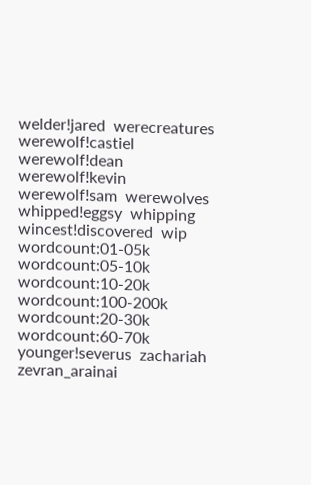welder!jared  werecreatures  werewolf!castiel  werewolf!dean  werewolf!kevin  werewolf!sam  werewolves  whipped!eggsy  whipping  wincest!discovered  wip  wordcount:01-05k  wordcount:05-10k  wordcount:10-20k  wordcount:100-200k  wordcount:20-30k  wordcount:60-70k  younger!severus  zachariah  zevran_arainai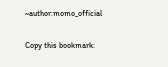~author:momo_official

Copy this bookmark: